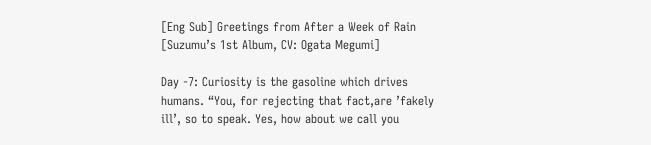[Eng Sub] Greetings from After a Week of Rain [Suzumu’s 1st Album, CV: Ogata Megumi]

Day -7: Curiosity is the gasoline which drives humans. “You, for rejecting that fact,are ’fakely ill’, so to speak. Yes, how about we call you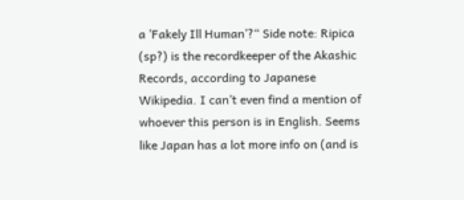a ’Fakely Ill Human’?“ Side note: Ripica (sp?) is the recordkeeper of the Akashic Records, according to Japanese Wikipedia. I can’t even find a mention of whoever this person is in English. Seems like Japan has a lot more info on (and is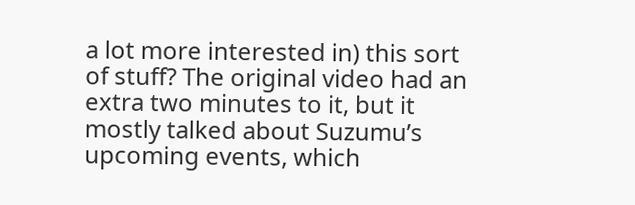a lot more interested in) this sort of stuff? The original video had an extra two minutes to it, but it mostly talked about Suzumu’s upcoming events, which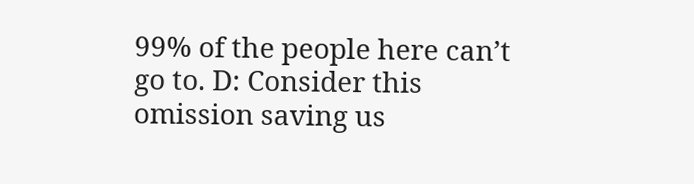99% of the people here can’t go to. D: Consider this omission saving us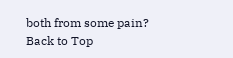both from some pain?
Back to Top